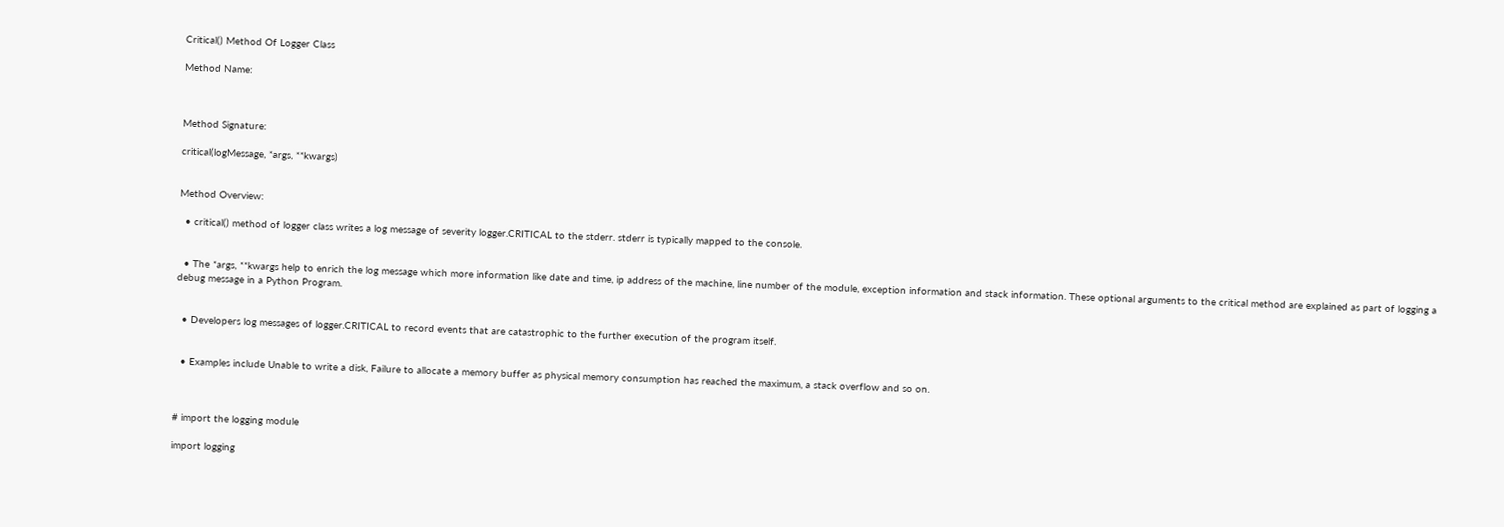Critical() Method Of Logger Class

Method Name:



Method Signature:

critical(logMessage, *args, **kwargs)


Method Overview:

  • critical() method of logger class writes a log message of severity logger.CRITICAL to the stderr. stderr is typically mapped to the console.


  • The *args, **kwargs help to enrich the log message which more information like date and time, ip address of the machine, line number of the module, exception information and stack information. These optional arguments to the critical method are explained as part of logging a debug message in a Python Program.


  • Developers log messages of logger.CRITICAL to record events that are catastrophic to the further execution of the program itself.


  • Examples include Unable to write a disk, Failure to allocate a memory buffer as physical memory consumption has reached the maximum, a stack overflow and so on.



# import the logging module

import logging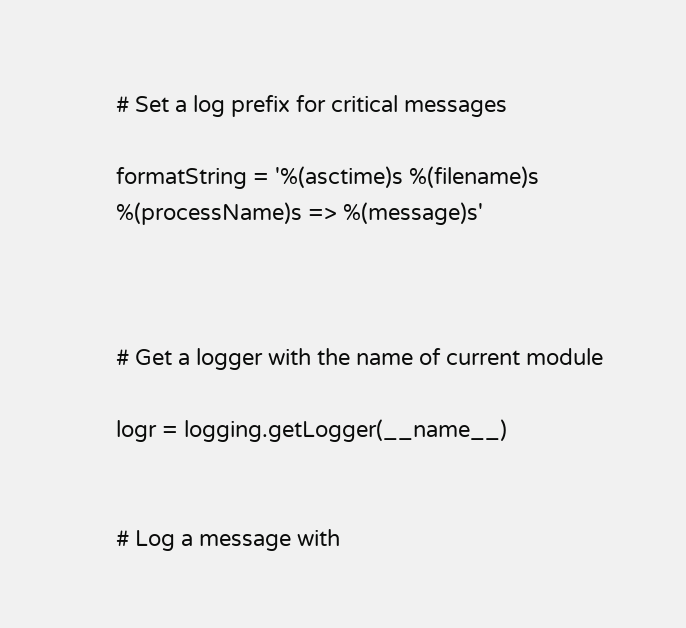# Set a log prefix for critical messages

formatString = '%(asctime)s %(filename)s %(processName)s => %(message)s'



# Get a logger with the name of current module

logr = logging.getLogger(__name__)


# Log a message with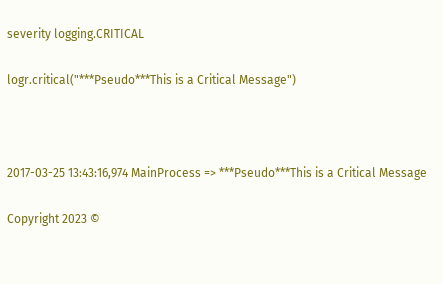severity logging.CRITICAL

logr.critical("***Pseudo***This is a Critical Message")



2017-03-25 13:43:16,974 MainProcess => ***Pseudo***This is a Critical Message

Copyright 2023 ©